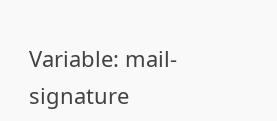Variable: mail-signature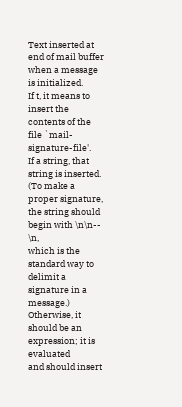Text inserted at end of mail buffer when a message is initialized.
If t, it means to insert the contents of the file `mail-signature-file'.
If a string, that string is inserted.
(To make a proper signature, the string should begin with \n\n-- \n,
which is the standard way to delimit a signature in a message.)
Otherwise, it should be an expression; it is evaluated
and should insert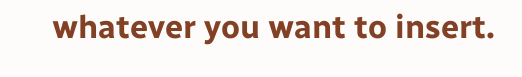whatever you want to insert.